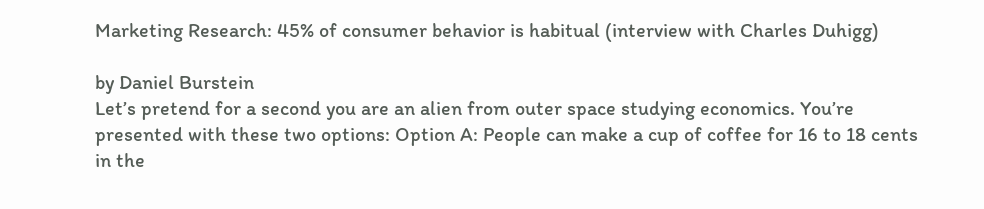Marketing Research: 45% of consumer behavior is habitual (interview with Charles Duhigg)

by Daniel Burstein
Let’s pretend for a second you are an alien from outer space studying economics. You’re presented with these two options: Option A: People can make a cup of coffee for 16 to 18 cents in the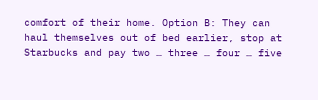comfort of their home. Option B: They can haul themselves out of bed earlier, stop at Starbucks and pay two … three … four … five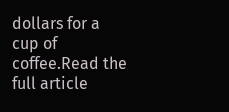dollars for a cup of coffee.Read the full article